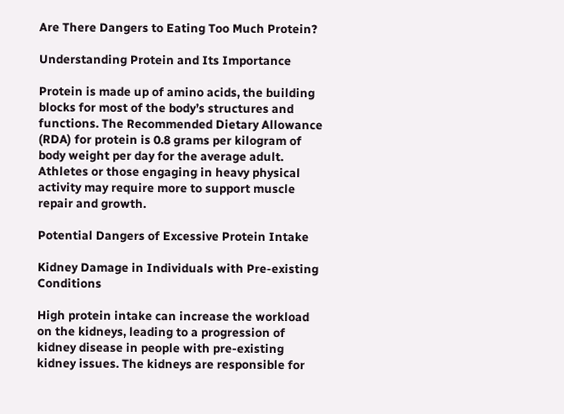Are There Dangers to Eating Too Much Protein?

Understanding Protein and Its Importance

Protein is made up of amino acids, the building blocks for most of the body’s structures and functions. The Recommended Dietary Allowance (RDA) for protein is 0.8 grams per kilogram of body weight per day for the average adult. Athletes or those engaging in heavy physical activity may require more to support muscle repair and growth.

Potential Dangers of Excessive Protein Intake

Kidney Damage in Individuals with Pre-existing Conditions

High protein intake can increase the workload on the kidneys, leading to a progression of kidney disease in people with pre-existing kidney issues. The kidneys are responsible for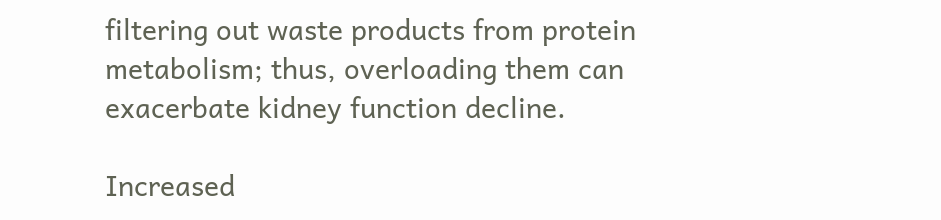filtering out waste products from protein metabolism; thus, overloading them can exacerbate kidney function decline.

Increased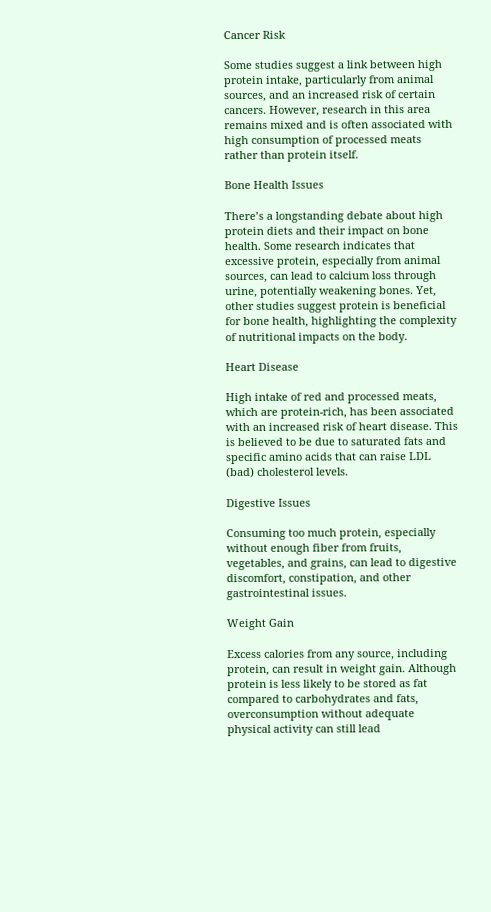Cancer Risk

Some studies suggest a link between high protein intake, particularly from animal sources, and an increased risk of certain cancers. However, research in this area remains mixed and is often associated with high consumption of processed meats rather than protein itself.

Bone Health Issues

There’s a longstanding debate about high protein diets and their impact on bone health. Some research indicates that excessive protein, especially from animal sources, can lead to calcium loss through urine, potentially weakening bones. Yet, other studies suggest protein is beneficial for bone health, highlighting the complexity of nutritional impacts on the body.

Heart Disease

High intake of red and processed meats, which are protein-rich, has been associated with an increased risk of heart disease. This is believed to be due to saturated fats and specific amino acids that can raise LDL (bad) cholesterol levels.

Digestive Issues

Consuming too much protein, especially without enough fiber from fruits, vegetables, and grains, can lead to digestive discomfort, constipation, and other gastrointestinal issues.

Weight Gain

Excess calories from any source, including protein, can result in weight gain. Although protein is less likely to be stored as fat compared to carbohydrates and fats, overconsumption without adequate physical activity can still lead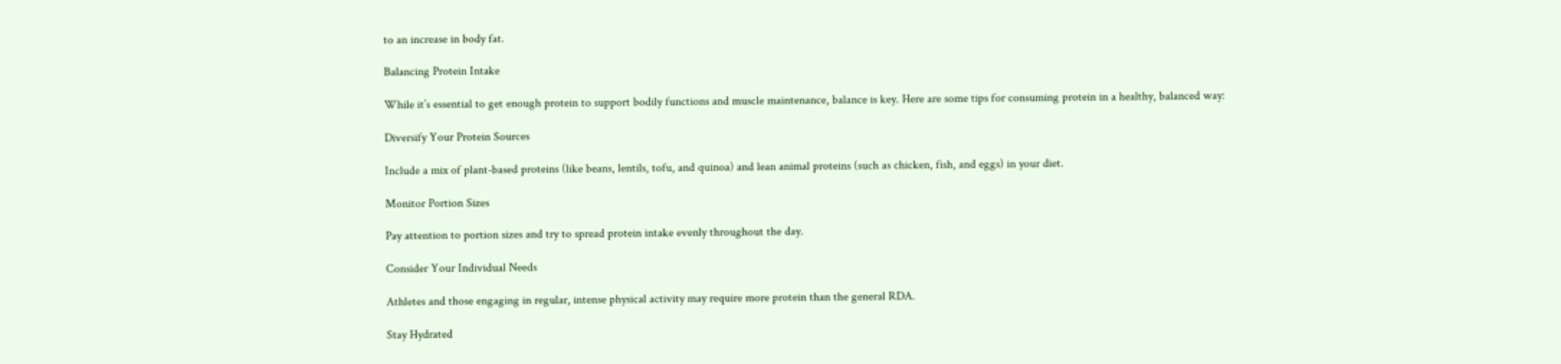to an increase in body fat.

Balancing Protein Intake

While it’s essential to get enough protein to support bodily functions and muscle maintenance, balance is key. Here are some tips for consuming protein in a healthy, balanced way:

Diversify Your Protein Sources

Include a mix of plant-based proteins (like beans, lentils, tofu, and quinoa) and lean animal proteins (such as chicken, fish, and eggs) in your diet.

Monitor Portion Sizes

Pay attention to portion sizes and try to spread protein intake evenly throughout the day.

Consider Your Individual Needs

Athletes and those engaging in regular, intense physical activity may require more protein than the general RDA.

Stay Hydrated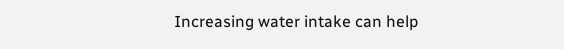Increasing water intake can help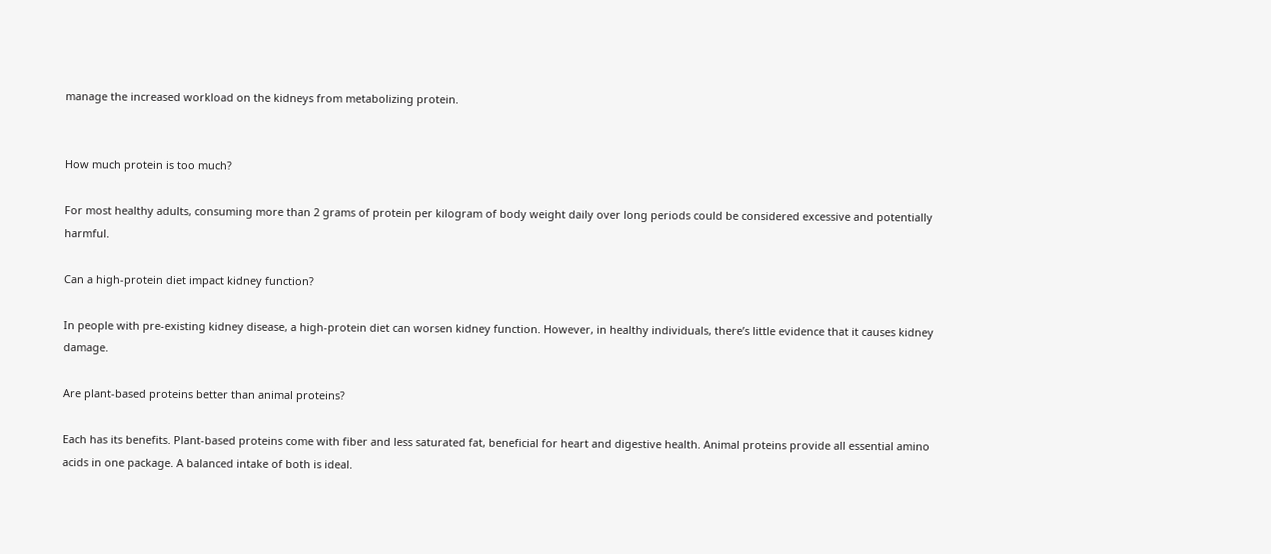manage the increased workload on the kidneys from metabolizing protein.


How much protein is too much?

For most healthy adults, consuming more than 2 grams of protein per kilogram of body weight daily over long periods could be considered excessive and potentially harmful.

Can a high-protein diet impact kidney function?

In people with pre-existing kidney disease, a high-protein diet can worsen kidney function. However, in healthy individuals, there’s little evidence that it causes kidney damage.

Are plant-based proteins better than animal proteins?

Each has its benefits. Plant-based proteins come with fiber and less saturated fat, beneficial for heart and digestive health. Animal proteins provide all essential amino acids in one package. A balanced intake of both is ideal.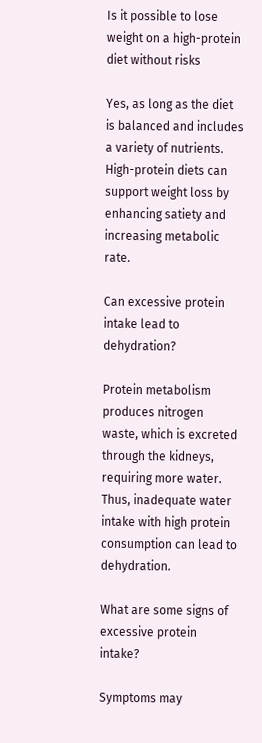Is it possible to lose weight on a high-protein diet without risks

Yes, as long as the diet is balanced and includes a variety of nutrients. High-protein diets can support weight loss by enhancing satiety and increasing metabolic rate.

Can excessive protein intake lead to dehydration?

Protein metabolism produces nitrogen waste, which is excreted through the kidneys, requiring more water. Thus, inadequate water intake with high protein consumption can lead to dehydration.

What are some signs of excessive protein intake?

Symptoms may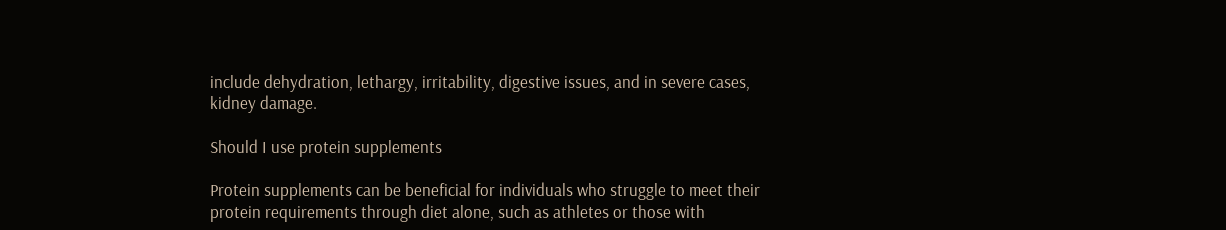include dehydration, lethargy, irritability, digestive issues, and in severe cases, kidney damage.

Should I use protein supplements

Protein supplements can be beneficial for individuals who struggle to meet their protein requirements through diet alone, such as athletes or those with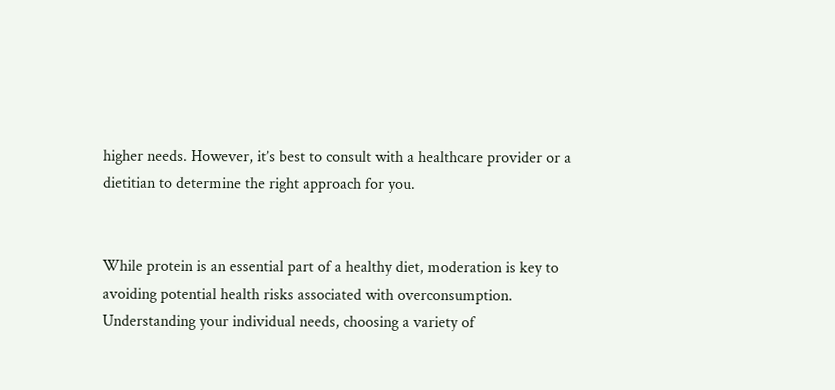higher needs. However, it’s best to consult with a healthcare provider or a dietitian to determine the right approach for you.


While protein is an essential part of a healthy diet, moderation is key to avoiding potential health risks associated with overconsumption. Understanding your individual needs, choosing a variety of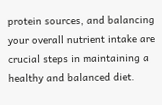protein sources, and balancing your overall nutrient intake are crucial steps in maintaining a healthy and balanced diet.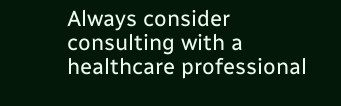Always consider consulting with a healthcare professional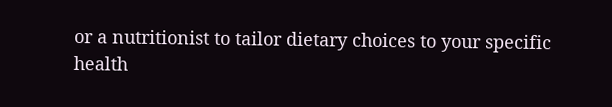or a nutritionist to tailor dietary choices to your specific health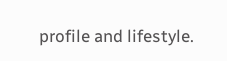profile and lifestyle.